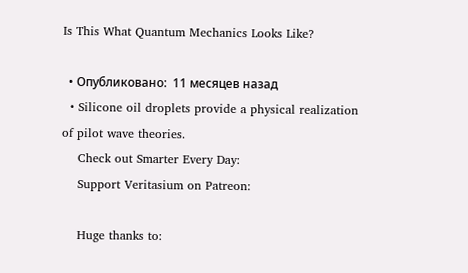Is This What Quantum Mechanics Looks Like?

  • Опубликовано:  11 месяцев назад
  • Silicone oil droplets provide a physical realization of pilot wave theories.
    Check out Smarter Every Day:
    Support Veritasium on Patreon:

    Huge thanks to: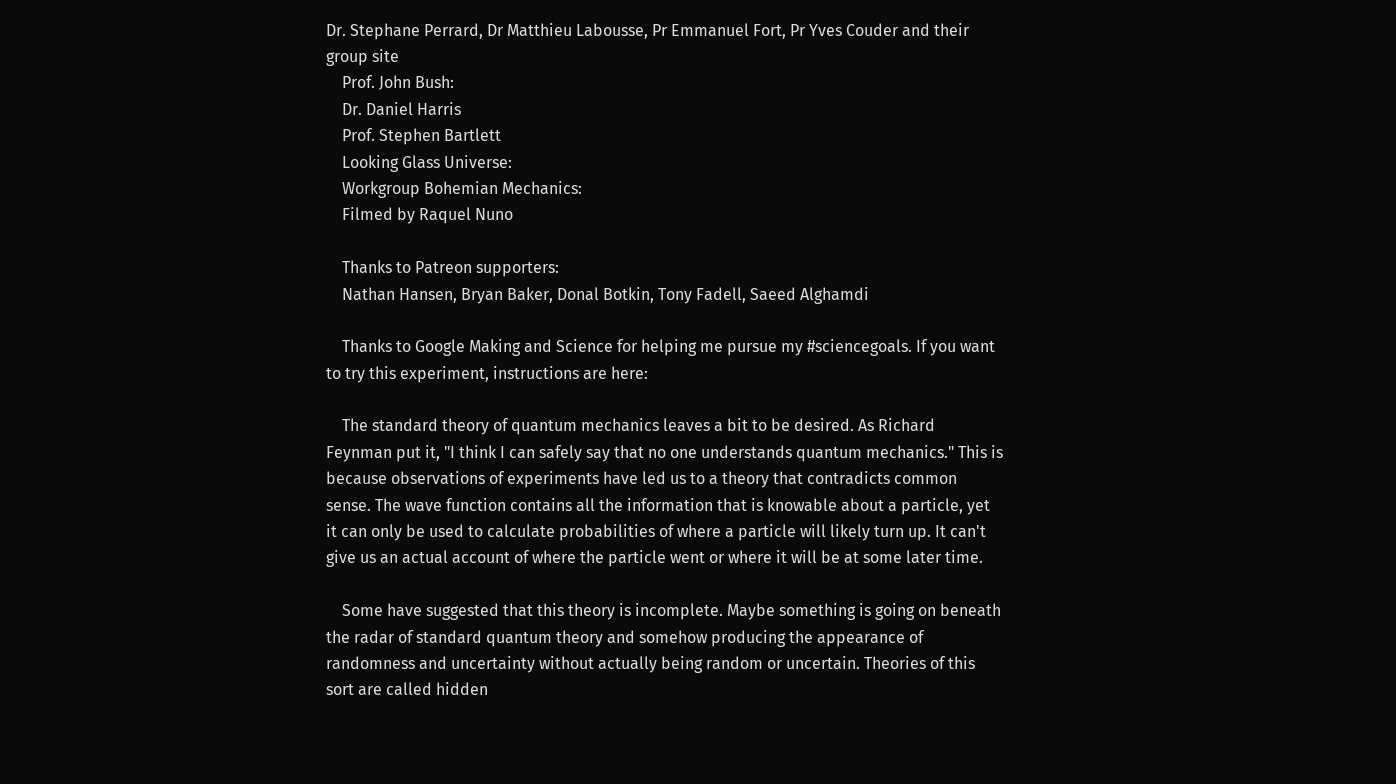Dr. Stephane Perrard, Dr Matthieu Labousse, Pr Emmanuel Fort, Pr Yves Couder and their group site
    Prof. John Bush:
    Dr. Daniel Harris
    Prof. Stephen Bartlett
    Looking Glass Universe:
    Workgroup Bohemian Mechanics:
    Filmed by Raquel Nuno

    Thanks to Patreon supporters:
    Nathan Hansen, Bryan Baker, Donal Botkin, Tony Fadell, Saeed Alghamdi

    Thanks to Google Making and Science for helping me pursue my #sciencegoals. If you want to try this experiment, instructions are here:

    The standard theory of quantum mechanics leaves a bit to be desired. As Richard Feynman put it, "I think I can safely say that no one understands quantum mechanics." This is because observations of experiments have led us to a theory that contradicts common sense. The wave function contains all the information that is knowable about a particle, yet it can only be used to calculate probabilities of where a particle will likely turn up. It can't give us an actual account of where the particle went or where it will be at some later time.

    Some have suggested that this theory is incomplete. Maybe something is going on beneath the radar of standard quantum theory and somehow producing the appearance of randomness and uncertainty without actually being random or uncertain. Theories of this sort are called hidden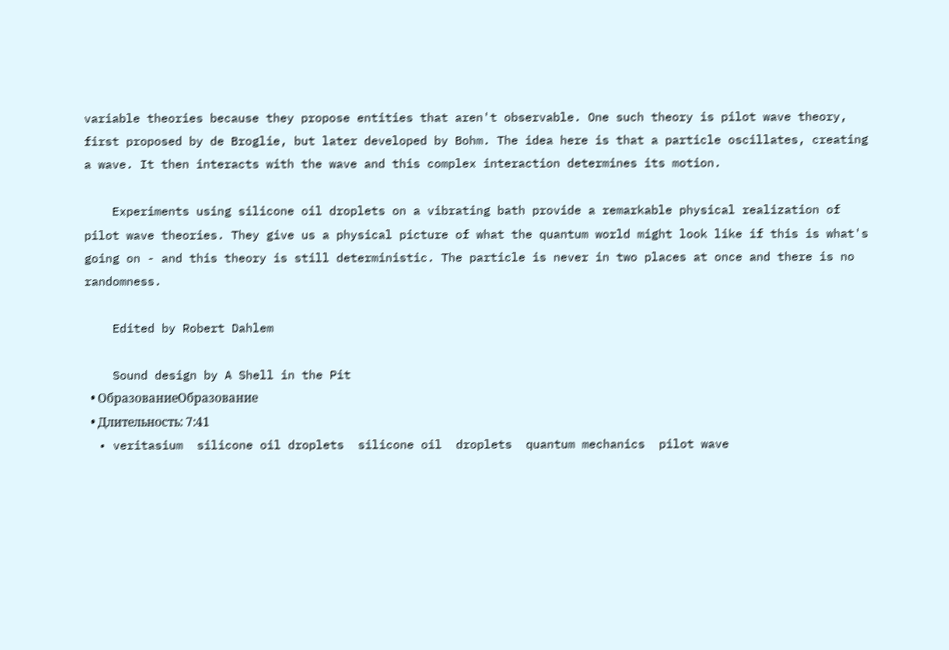variable theories because they propose entities that aren't observable. One such theory is pilot wave theory, first proposed by de Broglie, but later developed by Bohm. The idea here is that a particle oscillates, creating a wave. It then interacts with the wave and this complex interaction determines its motion.

    Experiments using silicone oil droplets on a vibrating bath provide a remarkable physical realization of pilot wave theories. They give us a physical picture of what the quantum world might look like if this is what's going on - and this theory is still deterministic. The particle is never in two places at once and there is no randomness.

    Edited by Robert Dahlem

    Sound design by A Shell in the Pit
  • ОбразованиеОбразование
  • Длительность: 7:41
  • veritasium  silicone oil droplets  silicone oil  droplets  quantum mechanics  pilot wave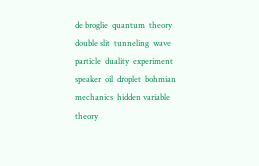de broglie  quantum  theory  double slit  tunneling  wave  particle  duality  experiment  speaker  oil  droplet  bohmian mechanics  hidden variable theory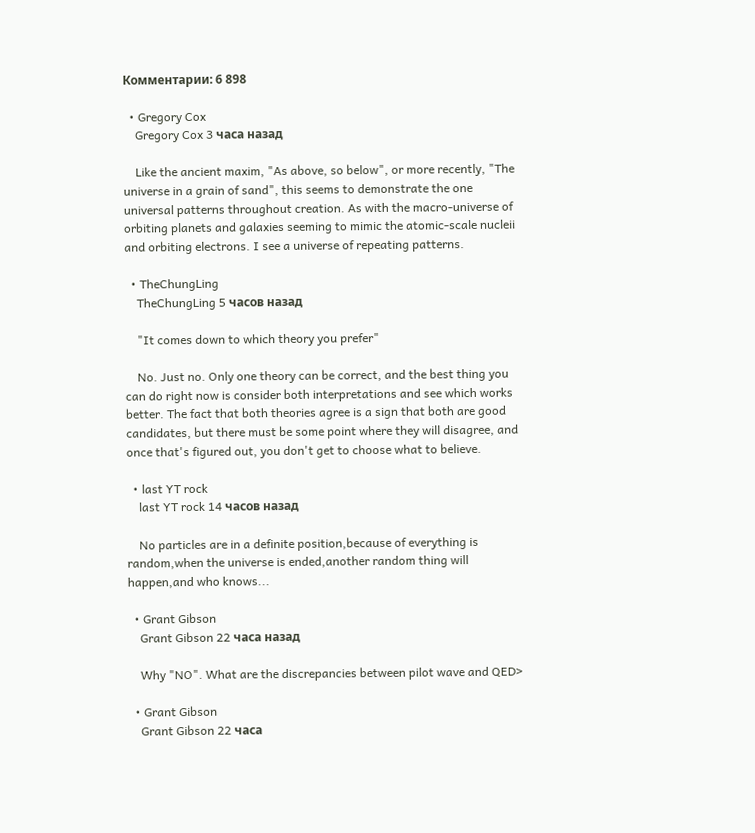Комментарии: 6 898

  • Gregory Cox
    Gregory Cox 3 часа назад

    Like the ancient maxim, "As above, so below", or more recently, "The universe in a grain of sand", this seems to demonstrate the one universal patterns throughout creation. As with the macro-universe of orbiting planets and galaxies seeming to mimic the atomic-scale nucleii and orbiting electrons. I see a universe of repeating patterns.

  • TheChungLing
    TheChungLing 5 часов назад

    "It comes down to which theory you prefer"

    No. Just no. Only one theory can be correct, and the best thing you can do right now is consider both interpretations and see which works better. The fact that both theories agree is a sign that both are good candidates, but there must be some point where they will disagree, and once that's figured out, you don't get to choose what to believe.

  • last YT rock
    last YT rock 14 часов назад

    No particles are in a definite position,because of everything is random,when the universe is ended,another random thing will happen,and who knows...

  • Grant Gibson
    Grant Gibson 22 часа назад

    Why "NO". What are the discrepancies between pilot wave and QED>

  • Grant Gibson
    Grant Gibson 22 часа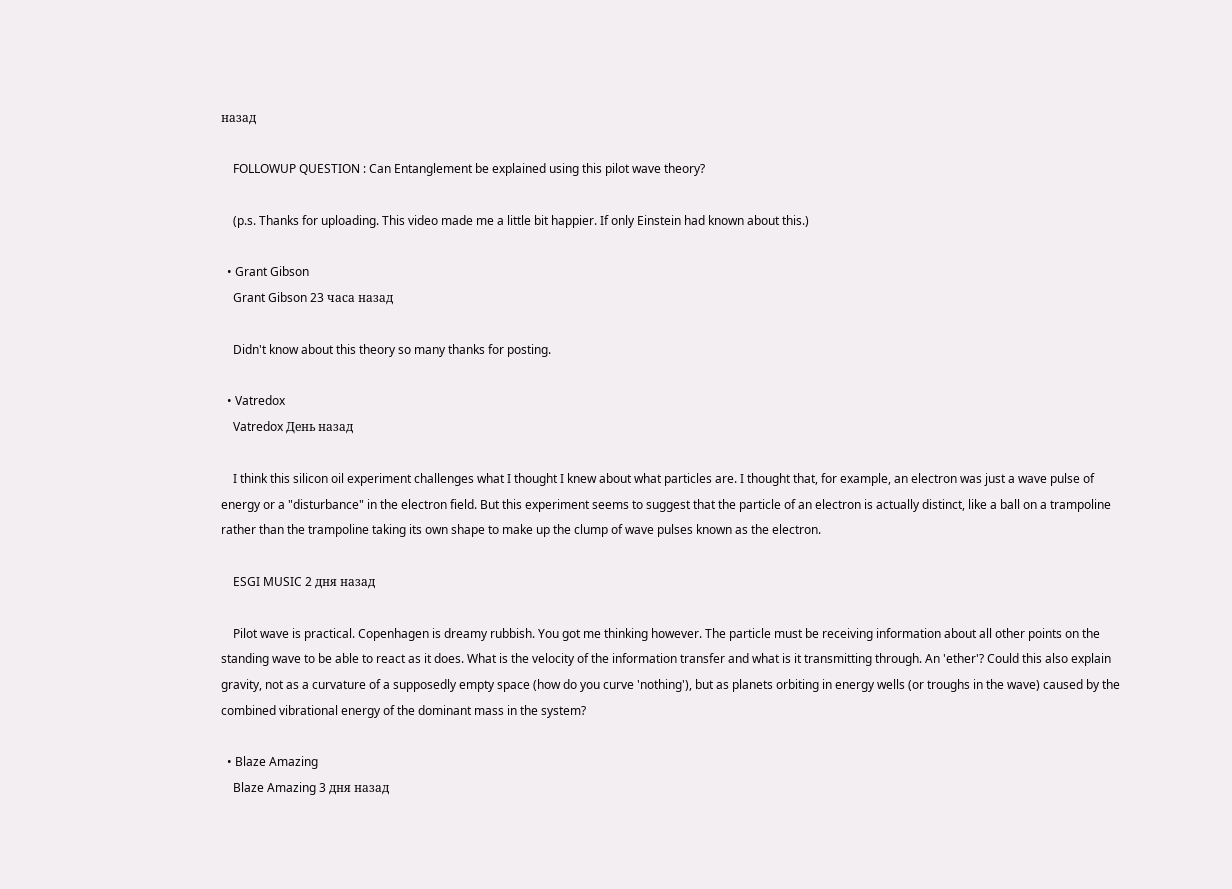назад

    FOLLOWUP QUESTION : Can Entanglement be explained using this pilot wave theory?

    (p.s. Thanks for uploading. This video made me a little bit happier. If only Einstein had known about this.)

  • Grant Gibson
    Grant Gibson 23 часа назад

    Didn't know about this theory so many thanks for posting.

  • Vatredox
    Vatredox День назад

    I think this silicon oil experiment challenges what I thought I knew about what particles are. I thought that, for example, an electron was just a wave pulse of energy or a "disturbance" in the electron field. But this experiment seems to suggest that the particle of an electron is actually distinct, like a ball on a trampoline rather than the trampoline taking its own shape to make up the clump of wave pulses known as the electron.

    ESGI MUSIC 2 дня назад

    Pilot wave is practical. Copenhagen is dreamy rubbish. You got me thinking however. The particle must be receiving information about all other points on the standing wave to be able to react as it does. What is the velocity of the information transfer and what is it transmitting through. An 'ether'? Could this also explain gravity, not as a curvature of a supposedly empty space (how do you curve 'nothing'), but as planets orbiting in energy wells (or troughs in the wave) caused by the combined vibrational energy of the dominant mass in the system?

  • Blaze Amazing
    Blaze Amazing 3 дня назад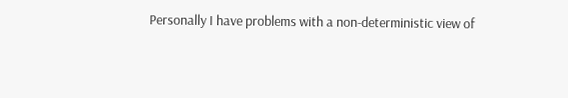Personally I have problems with a non-deterministic view of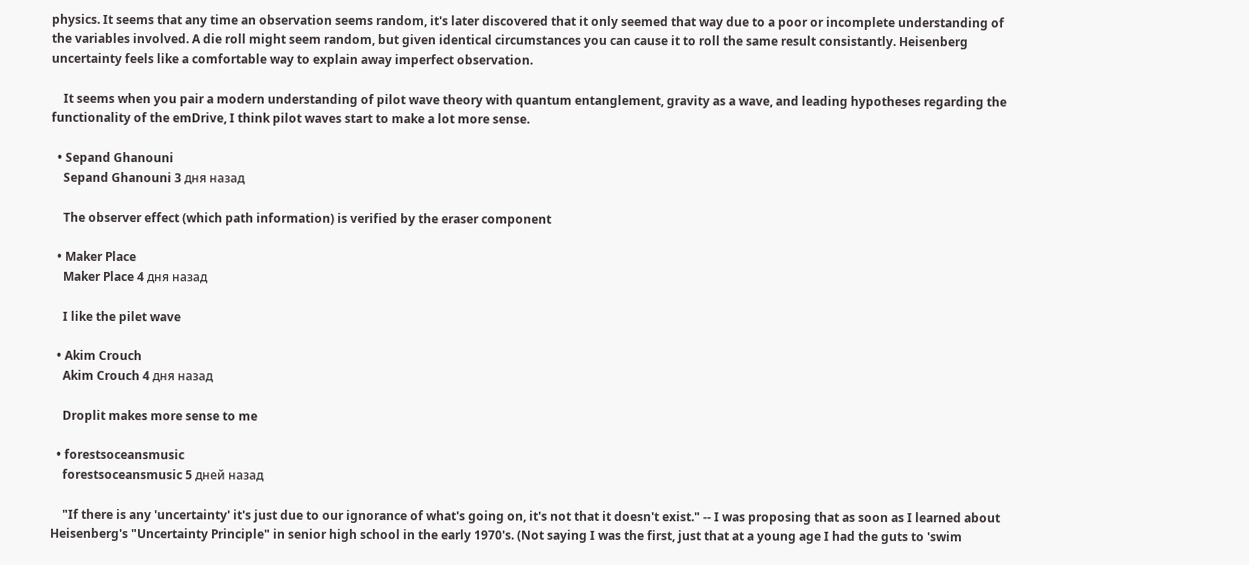physics. It seems that any time an observation seems random, it's later discovered that it only seemed that way due to a poor or incomplete understanding of the variables involved. A die roll might seem random, but given identical circumstances you can cause it to roll the same result consistantly. Heisenberg uncertainty feels like a comfortable way to explain away imperfect observation.

    It seems when you pair a modern understanding of pilot wave theory with quantum entanglement, gravity as a wave, and leading hypotheses regarding the functionality of the emDrive, I think pilot waves start to make a lot more sense.

  • Sepand Ghanouni
    Sepand Ghanouni 3 дня назад

    The observer effect (which path information) is verified by the eraser component

  • Maker Place
    Maker Place 4 дня назад

    I like the pilet wave

  • Akim Crouch
    Akim Crouch 4 дня назад

    Droplit makes more sense to me

  • forestsoceansmusic
    forestsoceansmusic 5 дней назад

    "If there is any 'uncertainty' it's just due to our ignorance of what's going on, it's not that it doesn't exist." -- I was proposing that as soon as I learned about Heisenberg's "Uncertainty Principle" in senior high school in the early 1970's. (Not saying I was the first, just that at a young age I had the guts to 'swim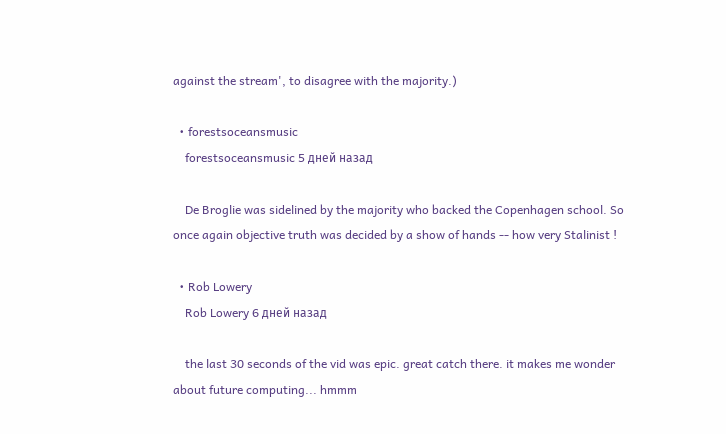against the stream', to disagree with the majority.)

  • forestsoceansmusic
    forestsoceansmusic 5 дней назад

    De Broglie was sidelined by the majority who backed the Copenhagen school. So once again objective truth was decided by a show of hands -- how very Stalinist !

  • Rob Lowery
    Rob Lowery 6 дней назад

    the last 30 seconds of the vid was epic. great catch there. it makes me wonder about future computing... hmmm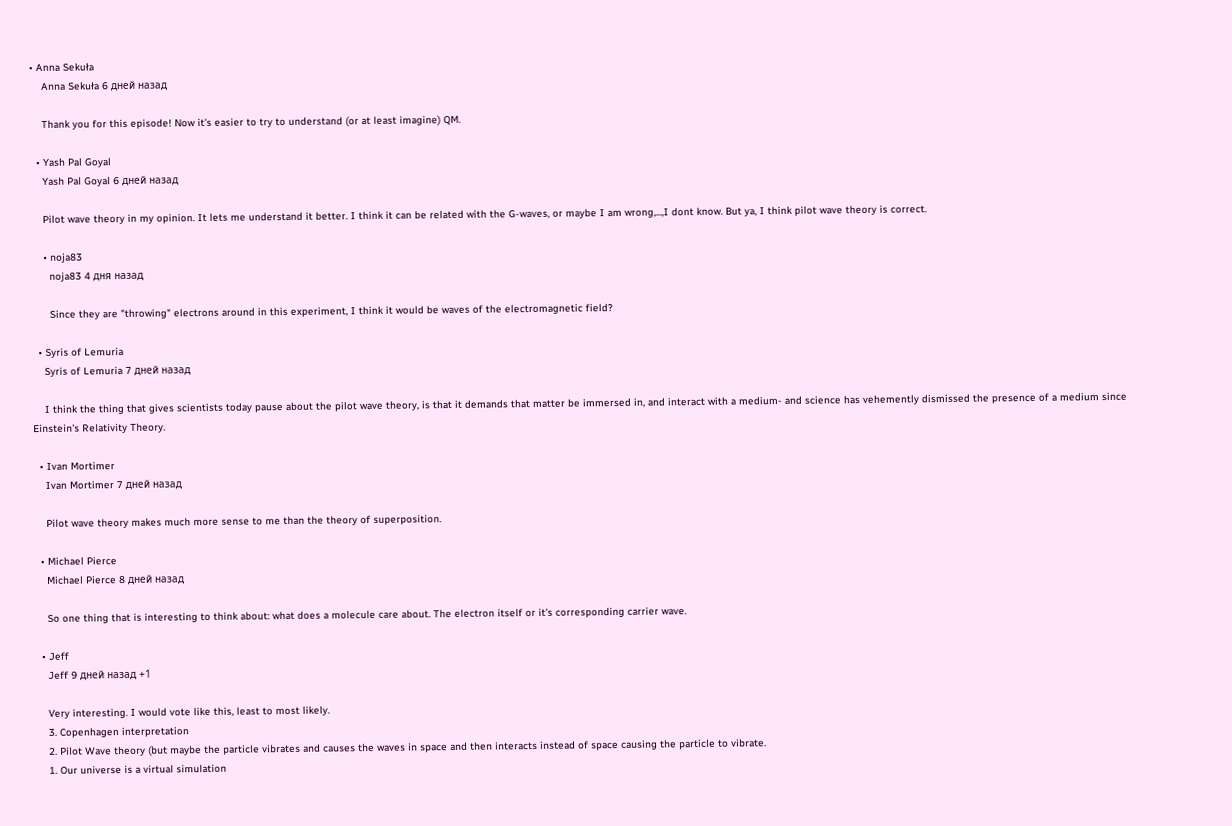• Anna Sekuła
    Anna Sekuła 6 дней назад

    Thank you for this episode! Now it's easier to try to understand (or at least imagine) QM.

  • Yash Pal Goyal
    Yash Pal Goyal 6 дней назад

    Pilot wave theory in my opinion. It lets me understand it better. I think it can be related with the G-waves, or maybe I am wrong,...,I dont know. But ya, I think pilot wave theory is correct.

    • noja83
      noja83 4 дня назад

      Since they are "throwing" electrons around in this experiment, I think it would be waves of the electromagnetic field?

  • Syris of Lemuria
    Syris of Lemuria 7 дней назад

    I think the thing that gives scientists today pause about the pilot wave theory, is that it demands that matter be immersed in, and interact with a medium- and science has vehemently dismissed the presence of a medium since Einstein's Relativity Theory.

  • Ivan Mortimer
    Ivan Mortimer 7 дней назад

    Pilot wave theory makes much more sense to me than the theory of superposition.

  • Michael Pierce
    Michael Pierce 8 дней назад

    So one thing that is interesting to think about: what does a molecule care about. The electron itself or it's corresponding carrier wave.

  • Jeff
    Jeff 9 дней назад +1

    Very interesting. I would vote like this, least to most likely.
    3. Copenhagen interpretation
    2. Pilot Wave theory (but maybe the particle vibrates and causes the waves in space and then interacts instead of space causing the particle to vibrate.
    1. Our universe is a virtual simulation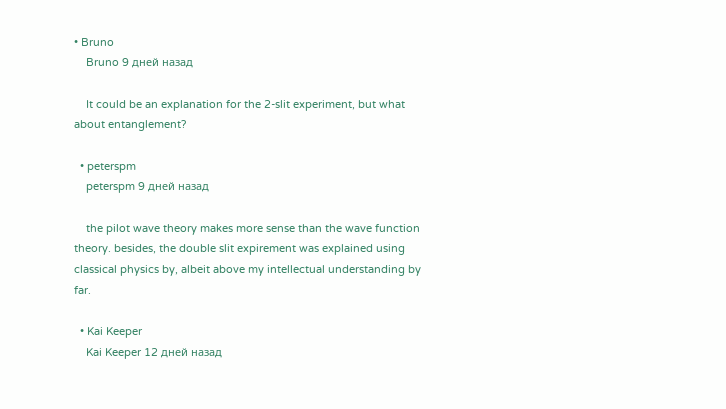• Bruno
    Bruno 9 дней назад

    It could be an explanation for the 2-slit experiment, but what about entanglement?

  • peterspm
    peterspm 9 дней назад

    the pilot wave theory makes more sense than the wave function theory. besides, the double slit expirement was explained using classical physics by, albeit above my intellectual understanding by far.

  • Kai Keeper
    Kai Keeper 12 дней назад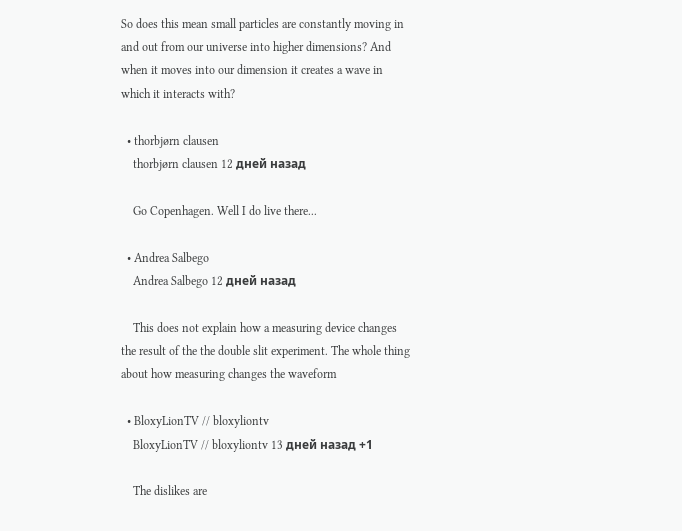So does this mean small particles are constantly moving in and out from our universe into higher dimensions? And when it moves into our dimension it creates a wave in which it interacts with?

  • thorbjørn clausen
    thorbjørn clausen 12 дней назад

    Go Copenhagen. Well I do live there...

  • Andrea Salbego
    Andrea Salbego 12 дней назад

    This does not explain how a measuring device changes the result of the the double slit experiment. The whole thing about how measuring changes the waveform

  • BloxyLionTV // bloxyliontv
    BloxyLionTV // bloxyliontv 13 дней назад +1

    The dislikes are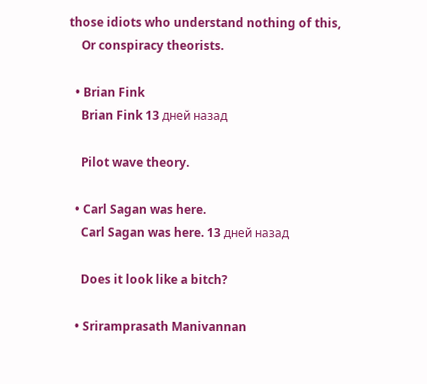those idiots who understand nothing of this,
    Or conspiracy theorists.

  • Brian Fink
    Brian Fink 13 дней назад

    Pilot wave theory.

  • Carl Sagan was here.
    Carl Sagan was here. 13 дней назад

    Does it look like a bitch?

  • Sriramprasath Manivannan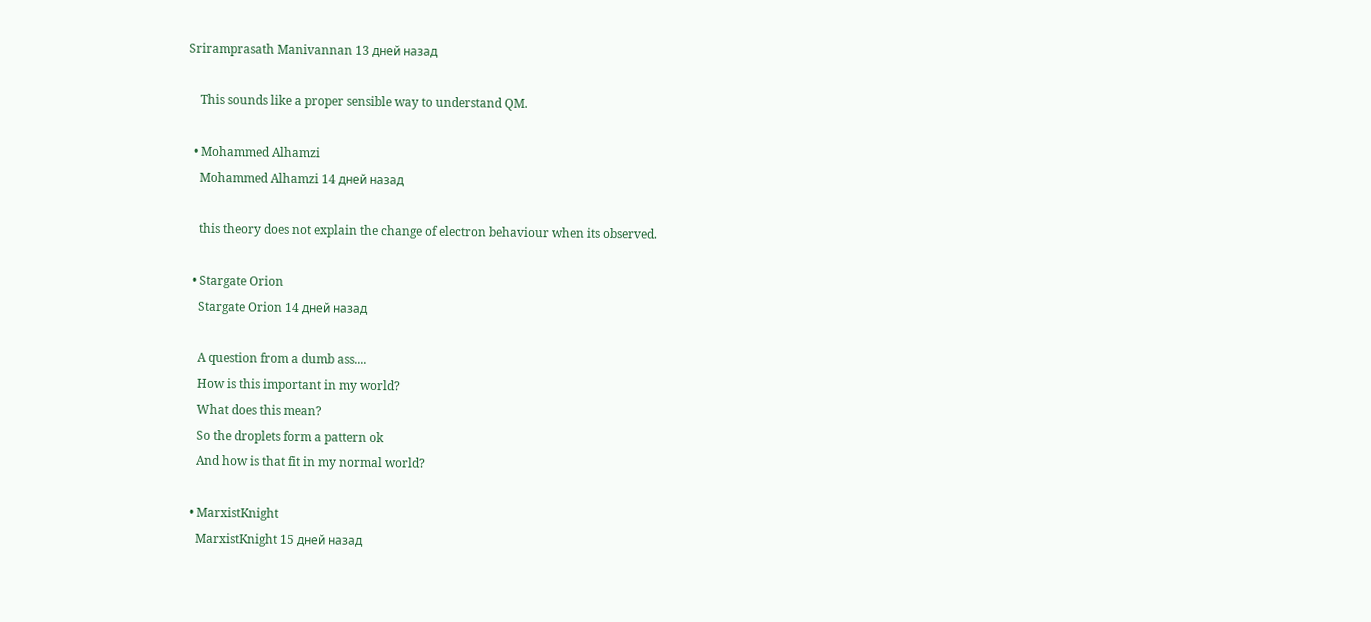Sriramprasath Manivannan 13 дней назад

    This sounds like a proper sensible way to understand QM.

  • Mohammed Alhamzi
    Mohammed Alhamzi 14 дней назад

    this theory does not explain the change of electron behaviour when its observed.

  • Stargate Orion
    Stargate Orion 14 дней назад

    A question from a dumb ass....
    How is this important in my world?
    What does this mean?
    So the droplets form a pattern ok
    And how is that fit in my normal world?

  • MarxistKnight
    MarxistKnight 15 дней назад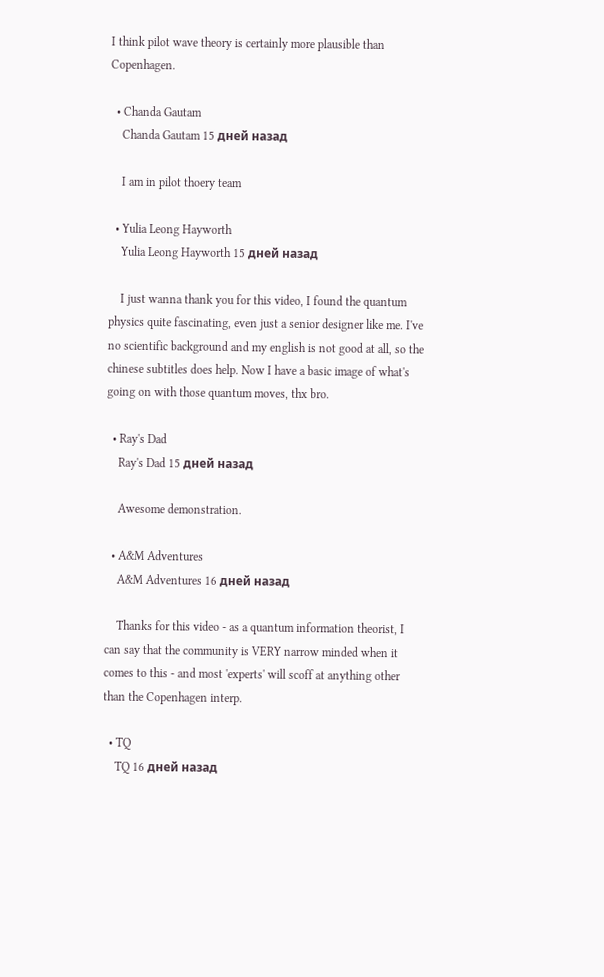I think pilot wave theory is certainly more plausible than Copenhagen.

  • Chanda Gautam
    Chanda Gautam 15 дней назад

    I am in pilot thoery team

  • Yulia Leong Hayworth
    Yulia Leong Hayworth 15 дней назад

    I just wanna thank you for this video, I found the quantum physics quite fascinating, even just a senior designer like me. I've no scientific background and my english is not good at all, so the chinese subtitles does help. Now I have a basic image of what's going on with those quantum moves, thx bro.

  • Ray's Dad
    Ray's Dad 15 дней назад

    Awesome demonstration.

  • A&M Adventures
    A&M Adventures 16 дней назад

    Thanks for this video - as a quantum information theorist, I can say that the community is VERY narrow minded when it comes to this - and most 'experts' will scoff at anything other than the Copenhagen interp.

  • TQ
    TQ 16 дней назад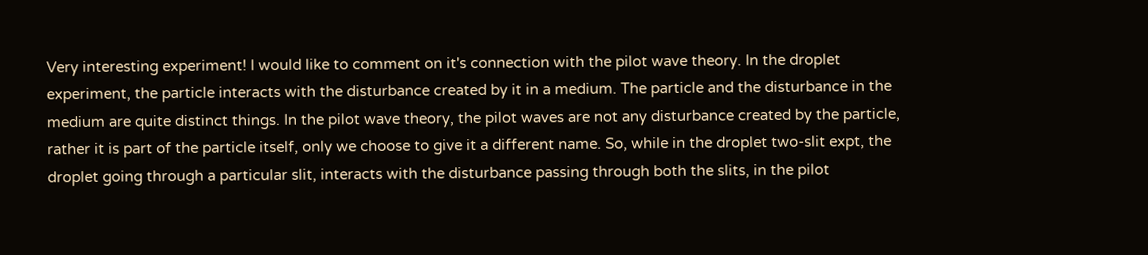Very interesting experiment! I would like to comment on it's connection with the pilot wave theory. In the droplet experiment, the particle interacts with the disturbance created by it in a medium. The particle and the disturbance in the medium are quite distinct things. In the pilot wave theory, the pilot waves are not any disturbance created by the particle, rather it is part of the particle itself, only we choose to give it a different name. So, while in the droplet two-slit expt, the droplet going through a particular slit, interacts with the disturbance passing through both the slits, in the pilot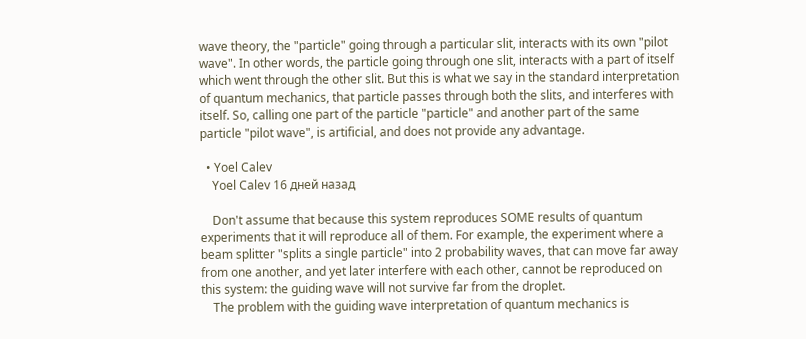wave theory, the "particle" going through a particular slit, interacts with its own "pilot wave". In other words, the particle going through one slit, interacts with a part of itself which went through the other slit. But this is what we say in the standard interpretation of quantum mechanics, that particle passes through both the slits, and interferes with itself. So, calling one part of the particle "particle" and another part of the same particle "pilot wave", is artificial, and does not provide any advantage.

  • Yoel Calev
    Yoel Calev 16 дней назад

    Don't assume that because this system reproduces SOME results of quantum experiments that it will reproduce all of them. For example, the experiment where a beam splitter "splits a single particle" into 2 probability waves, that can move far away from one another, and yet later interfere with each other, cannot be reproduced on this system: the guiding wave will not survive far from the droplet.
    The problem with the guiding wave interpretation of quantum mechanics is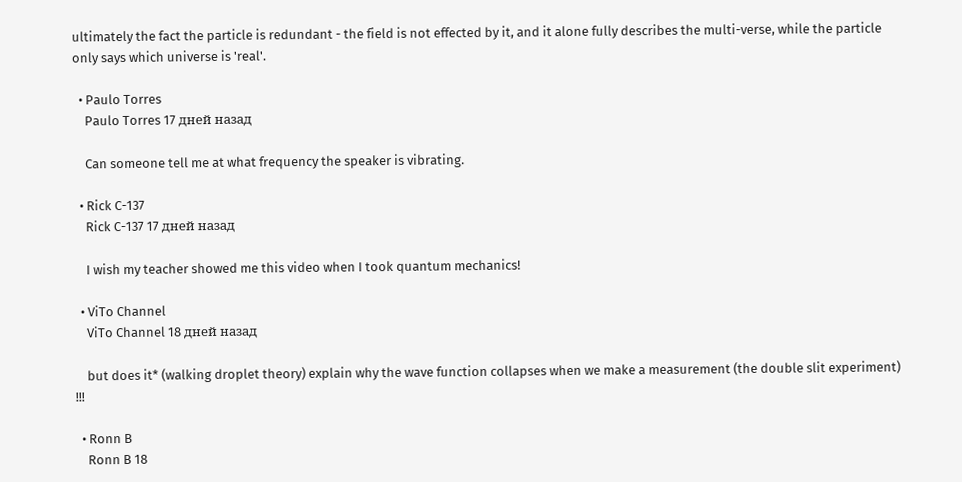ultimately the fact the particle is redundant - the field is not effected by it, and it alone fully describes the multi-verse, while the particle only says which universe is 'real'.

  • Paulo Torres
    Paulo Torres 17 дней назад

    Can someone tell me at what frequency the speaker is vibrating.

  • Rick C-137
    Rick C-137 17 дней назад

    I wish my teacher showed me this video when I took quantum mechanics!

  • ViTo Channel
    ViTo Channel 18 дней назад

    but does it* (walking droplet theory) explain why the wave function collapses when we make a measurement (the double slit experiment) !!!

  • Ronn B
    Ronn B 18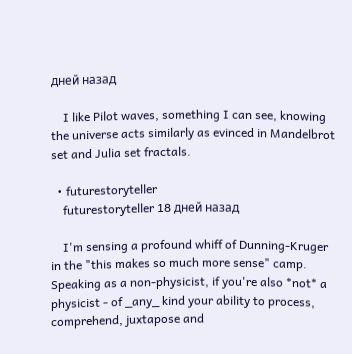дней назад

    I like Pilot waves, something I can see, knowing the universe acts similarly as evinced in Mandelbrot set and Julia set fractals.

  • futurestoryteller
    futurestoryteller 18 дней назад

    I'm sensing a profound whiff of Dunning-Kruger in the "this makes so much more sense" camp. Speaking as a non-physicist, if you're also *not* a physicist - of _any_ kind your ability to process, comprehend, juxtapose and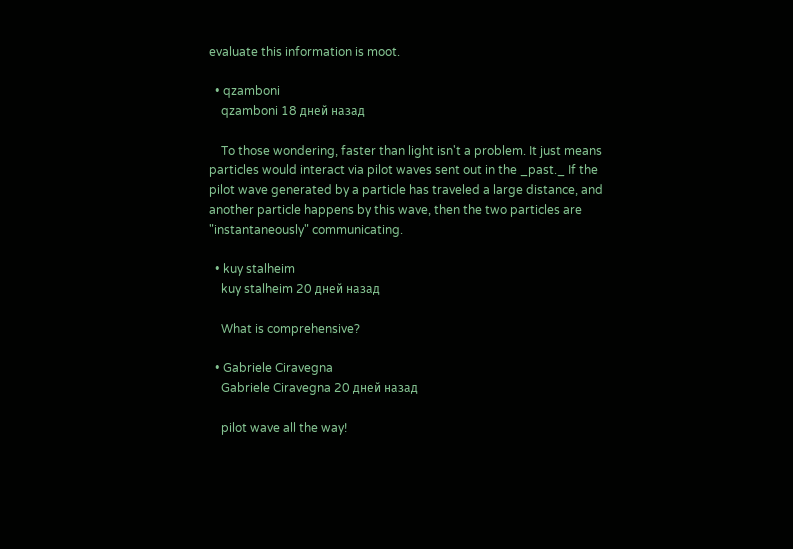evaluate this information is moot.

  • qzamboni
    qzamboni 18 дней назад

    To those wondering, faster than light isn't a problem. It just means particles would interact via pilot waves sent out in the _past._ If the pilot wave generated by a particle has traveled a large distance, and another particle happens by this wave, then the two particles are "instantaneously" communicating.

  • kuy stalheim
    kuy stalheim 20 дней назад

    What is comprehensive?

  • Gabriele Ciravegna
    Gabriele Ciravegna 20 дней назад

    pilot wave all the way!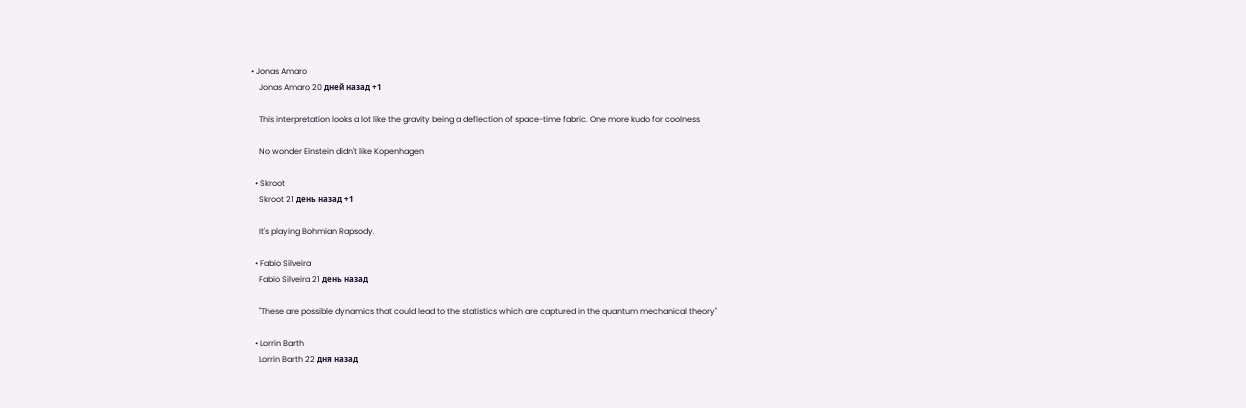• Jonas Amaro
    Jonas Amaro 20 дней назад +1

    This interpretation looks a lot like the gravity being a deflection of space-time fabric. One more kudo for coolness

    No wonder Einstein didn't like Kopenhagen

  • Skroot
    Skroot 21 день назад +1

    It's playing Bohmian Rapsody.

  • Fabio Silveira
    Fabio Silveira 21 день назад

    "These are possible dynamics that could lead to the statistics which are captured in the quantum mechanical theory"

  • Lorrin Barth
    Lorrin Barth 22 дня назад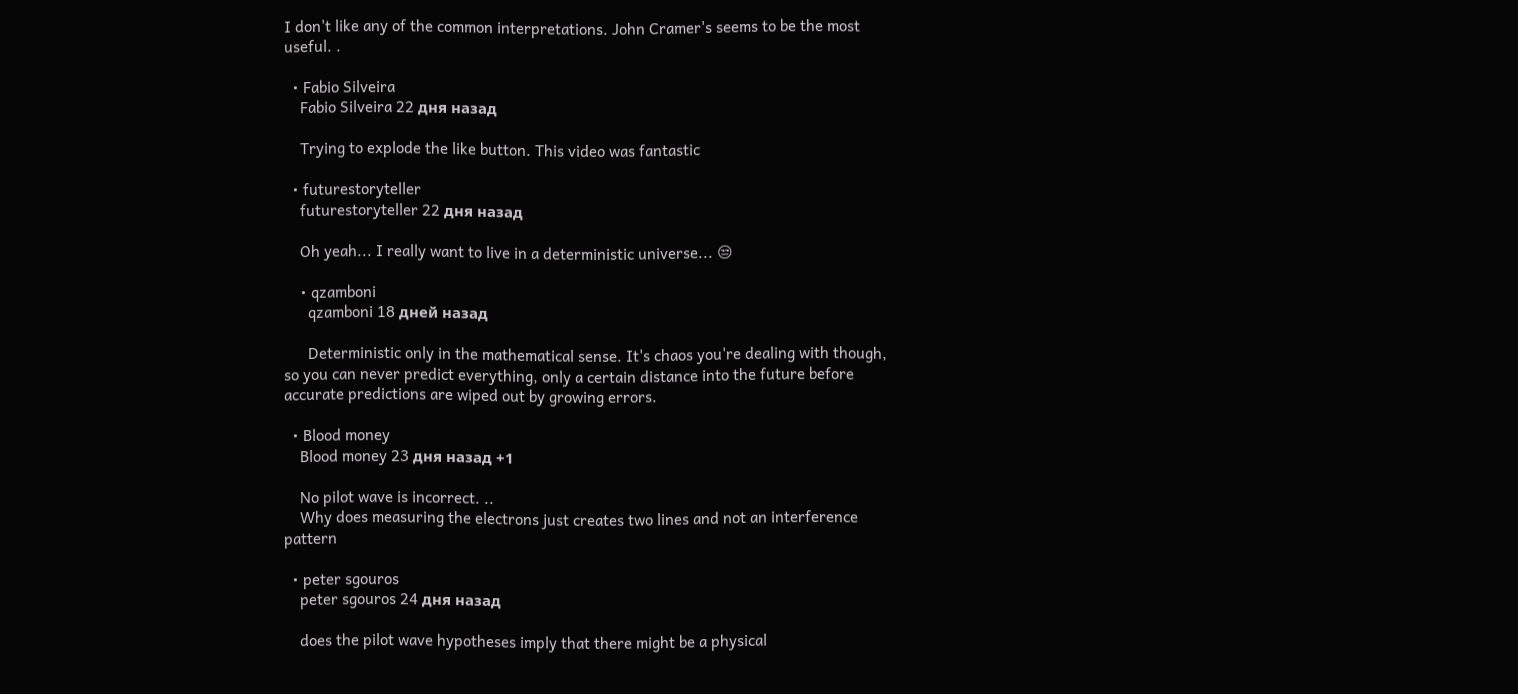I don't like any of the common interpretations. John Cramer's seems to be the most useful. .

  • Fabio Silveira
    Fabio Silveira 22 дня назад

    Trying to explode the like button. This video was fantastic

  • futurestoryteller
    futurestoryteller 22 дня назад

    Oh yeah... I really want to live in a deterministic universe... 😒

    • qzamboni
      qzamboni 18 дней назад

      Deterministic only in the mathematical sense. It's chaos you're dealing with though, so you can never predict everything, only a certain distance into the future before accurate predictions are wiped out by growing errors.

  • Blood money
    Blood money 23 дня назад +1

    No pilot wave is incorrect. ..
    Why does measuring the electrons just creates two lines and not an interference pattern

  • peter sgouros
    peter sgouros 24 дня назад

    does the pilot wave hypotheses imply that there might be a physical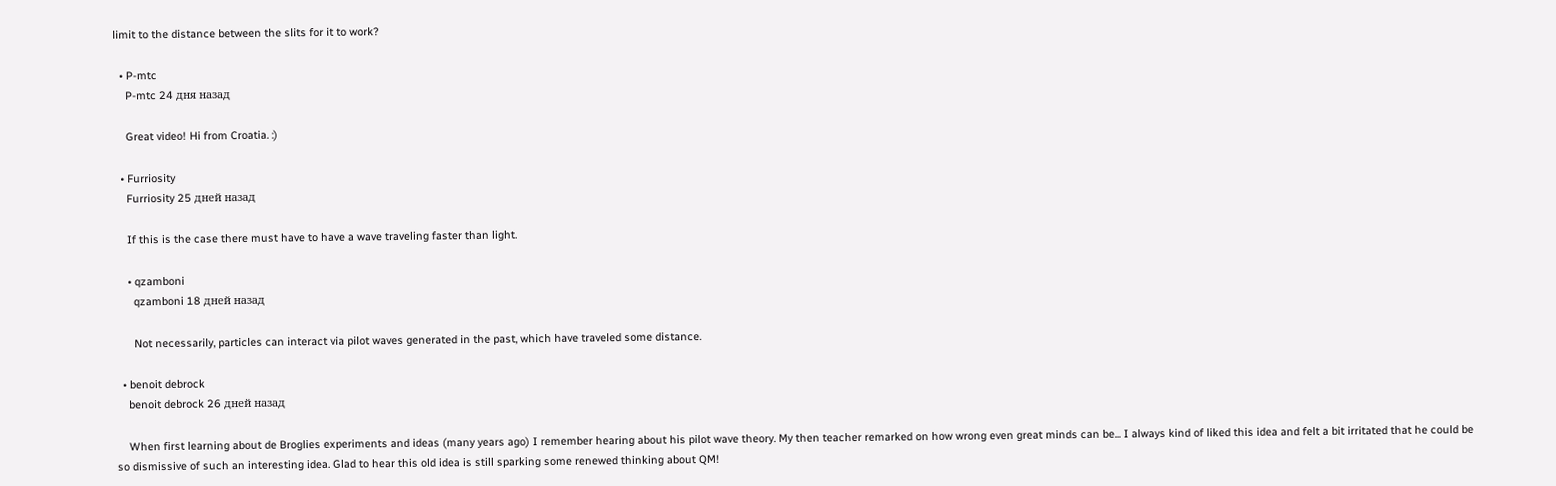limit to the distance between the slits for it to work?

  • P-mtc
    P-mtc 24 дня назад

    Great video! Hi from Croatia. :)

  • Furriosity
    Furriosity 25 дней назад

    If this is the case there must have to have a wave traveling faster than light.

    • qzamboni
      qzamboni 18 дней назад

      Not necessarily, particles can interact via pilot waves generated in the past, which have traveled some distance.

  • benoit debrock
    benoit debrock 26 дней назад

    When first learning about de Broglies experiments and ideas (many years ago) I remember hearing about his pilot wave theory. My then teacher remarked on how wrong even great minds can be... I always kind of liked this idea and felt a bit irritated that he could be so dismissive of such an interesting idea. Glad to hear this old idea is still sparking some renewed thinking about QM!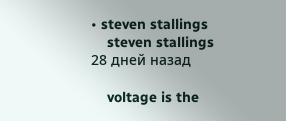• steven stallings
    steven stallings 28 дней назад

    voltage is the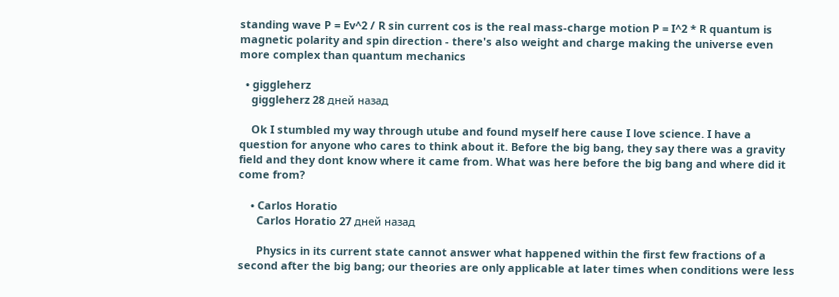standing wave P = Ev^2 / R sin current cos is the real mass-charge motion P = I^2 * R quantum is magnetic polarity and spin direction - there's also weight and charge making the universe even more complex than quantum mechanics

  • giggleherz
    giggleherz 28 дней назад

    Ok I stumbled my way through utube and found myself here cause I love science. I have a question for anyone who cares to think about it. Before the big bang, they say there was a gravity field and they dont know where it came from. What was here before the big bang and where did it come from?

    • Carlos Horatio
      Carlos Horatio 27 дней назад

      Physics in its current state cannot answer what happened within the first few fractions of a second after the big bang; our theories are only applicable at later times when conditions were less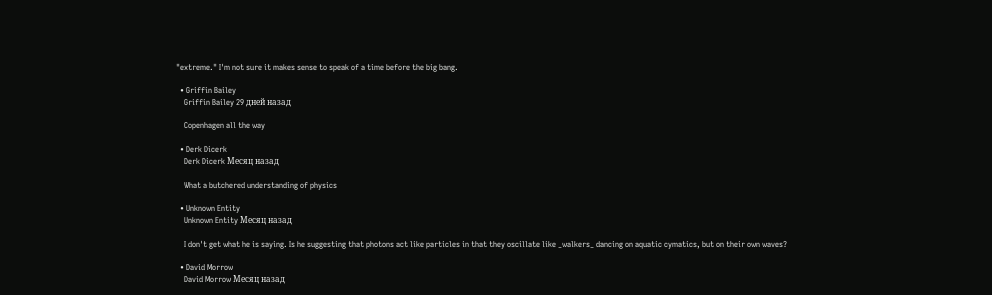"extreme." I'm not sure it makes sense to speak of a time before the big bang.

  • Griffin Bailey
    Griffin Bailey 29 дней назад

    Copenhagen all the way

  • Derk Dicerk
    Derk Dicerk Месяц назад

    What a butchered understanding of physics

  • Unknown Entity
    Unknown Entity Месяц назад

    I don't get what he is saying. Is he suggesting that photons act like particles in that they oscillate like _walkers_ dancing on aquatic cymatics, but on their own waves?

  • David Morrow
    David Morrow Месяц назад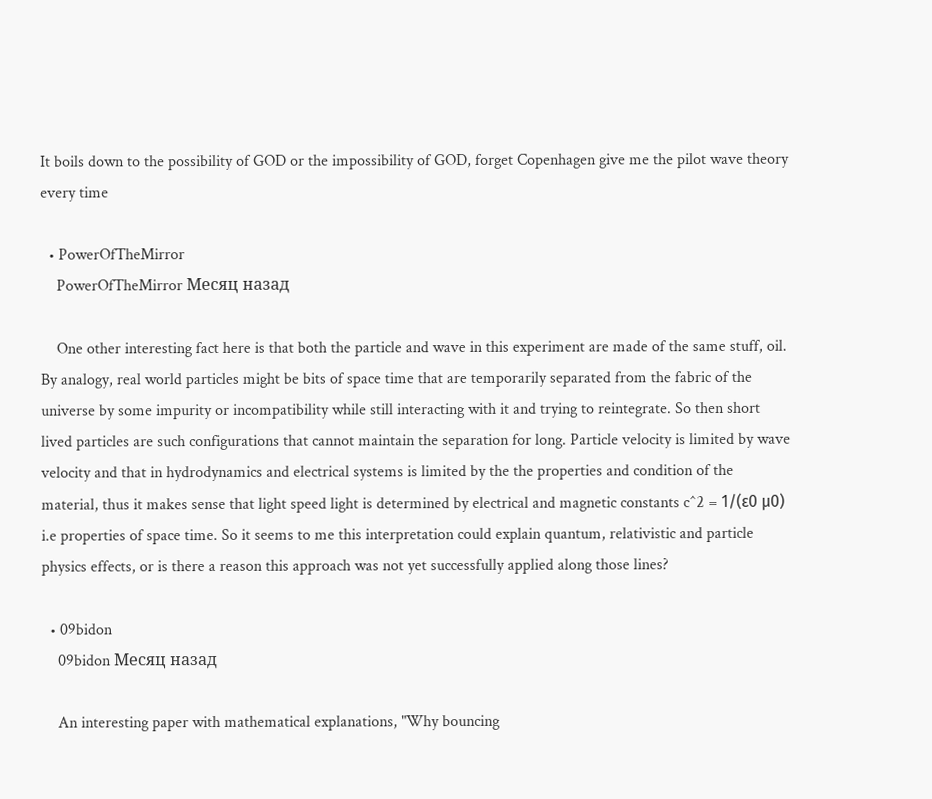It boils down to the possibility of GOD or the impossibility of GOD, forget Copenhagen give me the pilot wave theory every time

  • PowerOfTheMirror
    PowerOfTheMirror Месяц назад

    One other interesting fact here is that both the particle and wave in this experiment are made of the same stuff, oil. By analogy, real world particles might be bits of space time that are temporarily separated from the fabric of the universe by some impurity or incompatibility while still interacting with it and trying to reintegrate. So then short lived particles are such configurations that cannot maintain the separation for long. Particle velocity is limited by wave velocity and that in hydrodynamics and electrical systems is limited by the the properties and condition of the material, thus it makes sense that light speed light is determined by electrical and magnetic constants c^2 = 1/(ε0 μ0) i.e properties of space time. So it seems to me this interpretation could explain quantum, relativistic and particle physics effects, or is there a reason this approach was not yet successfully applied along those lines?

  • 09bidon
    09bidon Месяц назад

    An interesting paper with mathematical explanations, "Why bouncing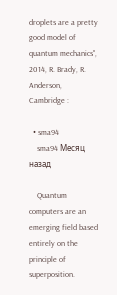droplets are a pretty good model of quantum mechanics", 2014, R. Brady, R. Anderson, Cambridge :

  • sma94
    sma94 Месяц назад

    Quantum computers are an emerging field based entirely on the principle of superposition.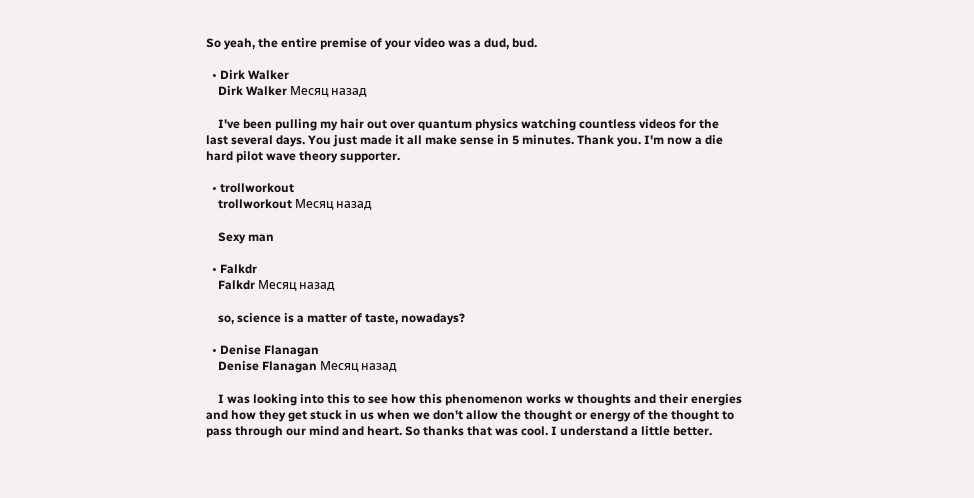So yeah, the entire premise of your video was a dud, bud.

  • Dirk Walker
    Dirk Walker Месяц назад

    I've been pulling my hair out over quantum physics watching countless videos for the last several days. You just made it all make sense in 5 minutes. Thank you. I'm now a die hard pilot wave theory supporter.

  • trollworkout
    trollworkout Месяц назад

    Sexy man

  • Falkdr
    Falkdr Месяц назад

    so, science is a matter of taste, nowadays?

  • Denise Flanagan
    Denise Flanagan Месяц назад

    I was looking into this to see how this phenomenon works w thoughts and their energies and how they get stuck in us when we don't allow the thought or energy of the thought to pass through our mind and heart. So thanks that was cool. I understand a little better.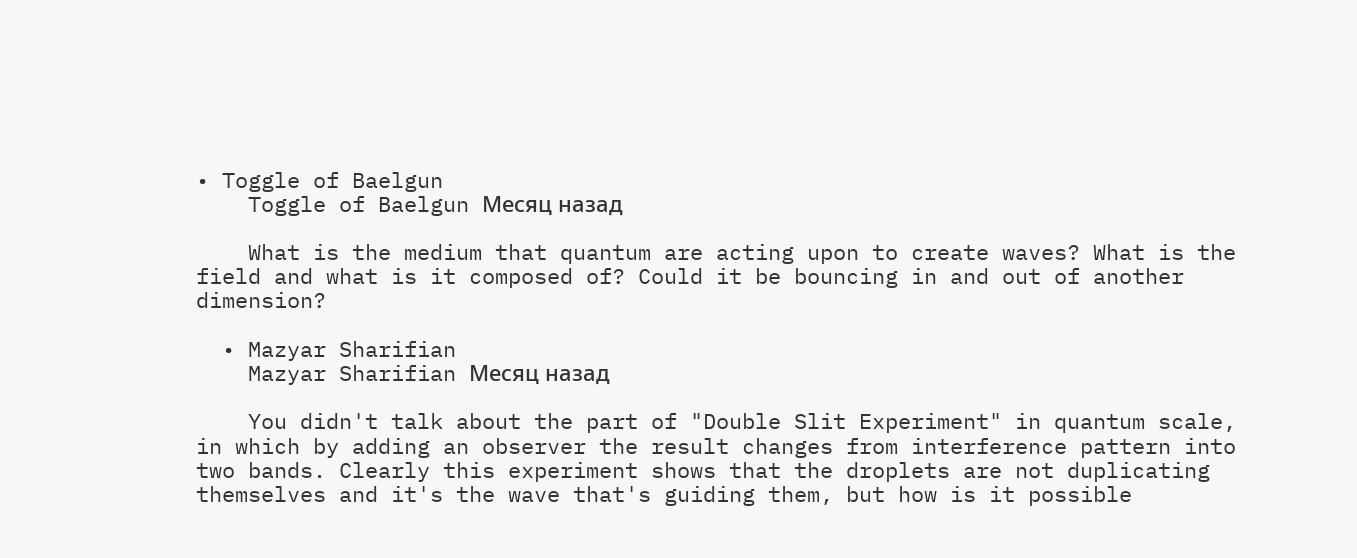• Toggle of Baelgun
    Toggle of Baelgun Месяц назад

    What is the medium that quantum are acting upon to create waves? What is the field and what is it composed of? Could it be bouncing in and out of another dimension?

  • Mazyar Sharifian
    Mazyar Sharifian Месяц назад

    You didn't talk about the part of "Double Slit Experiment" in quantum scale, in which by adding an observer the result changes from interference pattern into two bands. Clearly this experiment shows that the droplets are not duplicating themselves and it's the wave that's guiding them, but how is it possible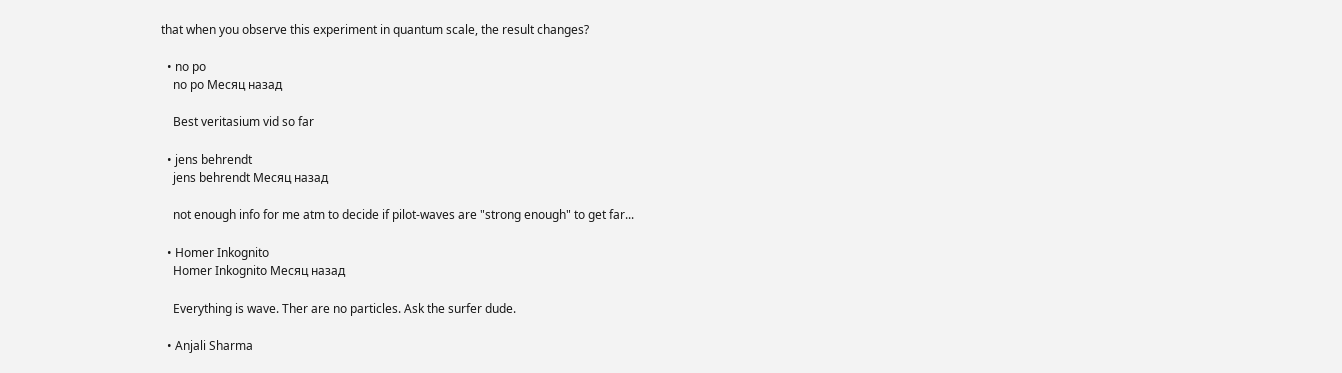that when you observe this experiment in quantum scale, the result changes?

  • no po
    no po Месяц назад

    Best veritasium vid so far

  • jens behrendt
    jens behrendt Месяц назад

    not enough info for me atm to decide if pilot-waves are "strong enough" to get far...

  • Homer Inkognito
    Homer Inkognito Месяц назад

    Everything is wave. Ther are no particles. Ask the surfer dude.

  • Anjali Sharma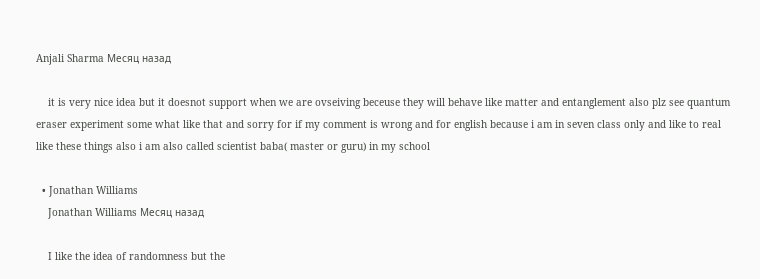Anjali Sharma Месяц назад

    it is very nice idea but it doesnot support when we are ovseiving beceuse they will behave like matter and entanglement also plz see quantum eraser experiment some what like that and sorry for if my comment is wrong and for english because i am in seven class only and like to real like these things also i am also called scientist baba( master or guru) in my school

  • Jonathan Williams
    Jonathan Williams Месяц назад

    I like the idea of randomness but the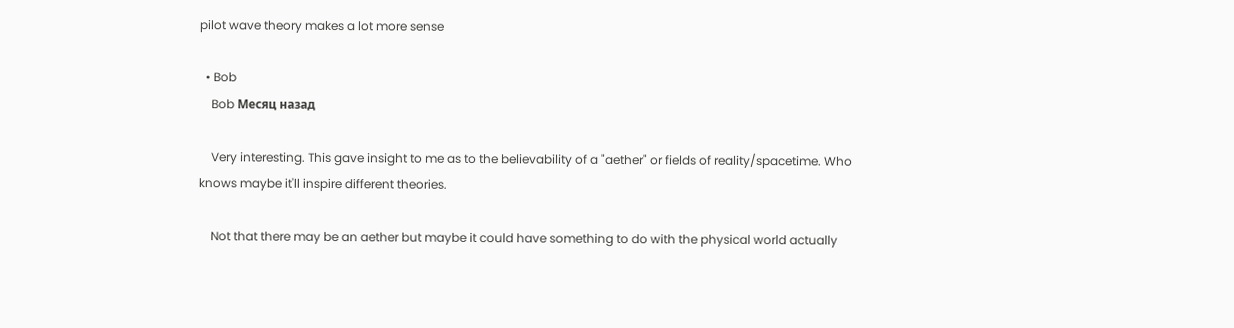pilot wave theory makes a lot more sense

  • Bob
    Bob Месяц назад

    Very interesting. This gave insight to me as to the believability of a "aether" or fields of reality/spacetime. Who knows maybe it'll inspire different theories.

    Not that there may be an aether but maybe it could have something to do with the physical world actually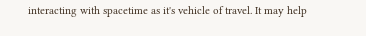interacting with spacetime as it's vehicle of travel. It may help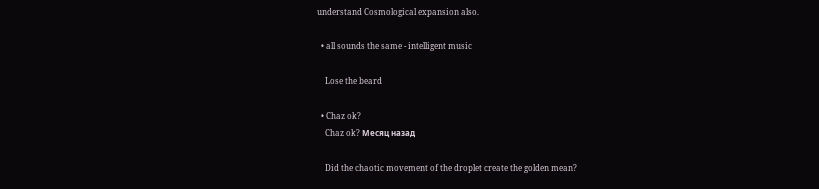understand Cosmological expansion also.

  • all sounds the same - intelligent music

    Lose the beard

  • Chaz ok?
    Chaz ok? Месяц назад

    Did the chaotic movement of the droplet create the golden mean?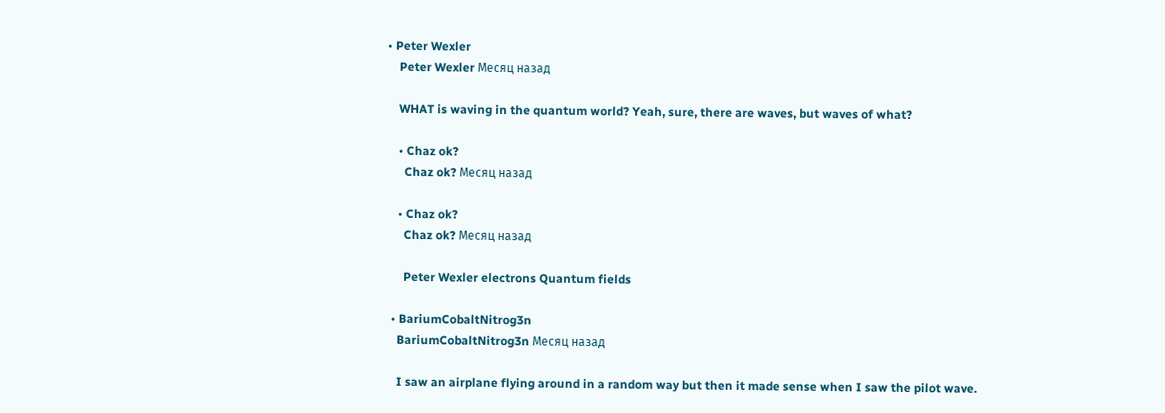• Peter Wexler
    Peter Wexler Месяц назад

    WHAT is waving in the quantum world? Yeah, sure, there are waves, but waves of what?

    • Chaz ok?
      Chaz ok? Месяц назад

    • Chaz ok?
      Chaz ok? Месяц назад

      Peter Wexler electrons Quantum fields

  • BariumCobaltNitrog3n
    BariumCobaltNitrog3n Месяц назад

    I saw an airplane flying around in a random way but then it made sense when I saw the pilot wave.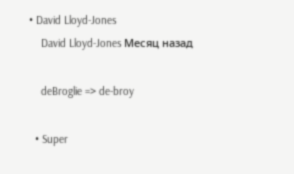• David Lloyd-Jones
    David Lloyd-Jones Месяц назад

    deBroglie => de-broy

  • Super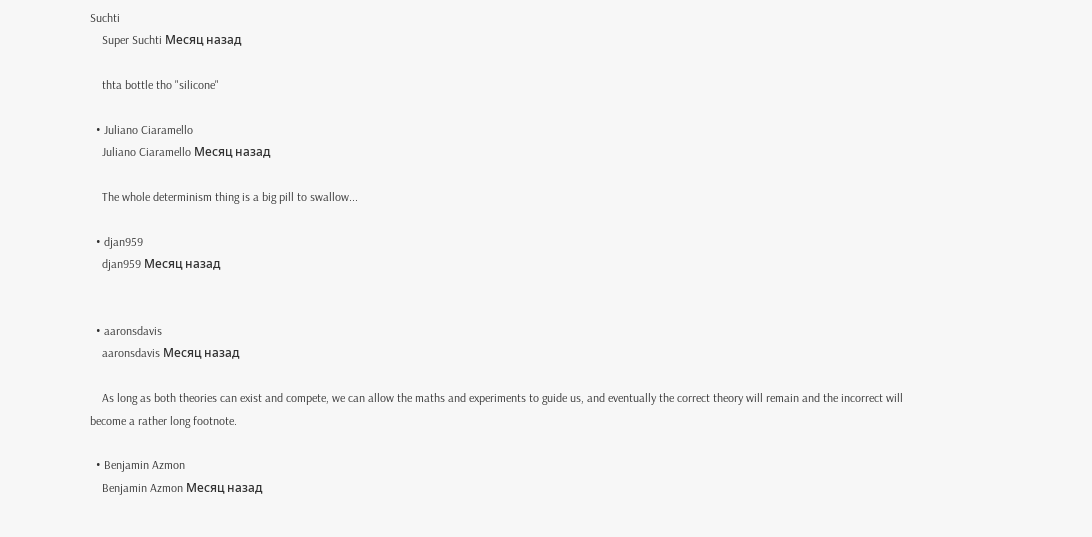Suchti
    Super Suchti Месяц назад

    thta bottle tho "silicone"

  • Juliano Ciaramello
    Juliano Ciaramello Месяц назад

    The whole determinism thing is a big pill to swallow...

  • djan959
    djan959 Месяц назад


  • aaronsdavis
    aaronsdavis Месяц назад

    As long as both theories can exist and compete, we can allow the maths and experiments to guide us, and eventually the correct theory will remain and the incorrect will become a rather long footnote.

  • Benjamin Azmon
    Benjamin Azmon Месяц назад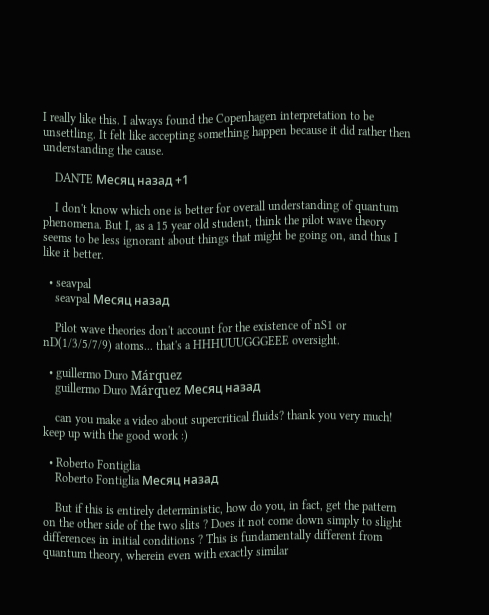I really like this. I always found the Copenhagen interpretation to be unsettling. It felt like accepting something happen because it did rather then understanding the cause.

    DANTE Месяц назад +1

    I don't know which one is better for overall understanding of quantum phenomena. But I, as a 15 year old student, think the pilot wave theory seems to be less ignorant about things that might be going on, and thus I like it better.

  • seavpal
    seavpal Месяц назад

    Pilot wave theories don't account for the existence of nS1 or nD(1/3/5/7/9) atoms... that's a HHHUUUGGGEEE oversight.

  • guillermo Duro Márquez
    guillermo Duro Márquez Месяц назад

    can you make a video about supercritical fluids? thank you very much! keep up with the good work :)

  • Roberto Fontiglia
    Roberto Fontiglia Месяц назад

    But if this is entirely deterministic, how do you, in fact, get the pattern on the other side of the two slits ? Does it not come down simply to slight differences in initial conditions ? This is fundamentally different from quantum theory, wherein even with exactly similar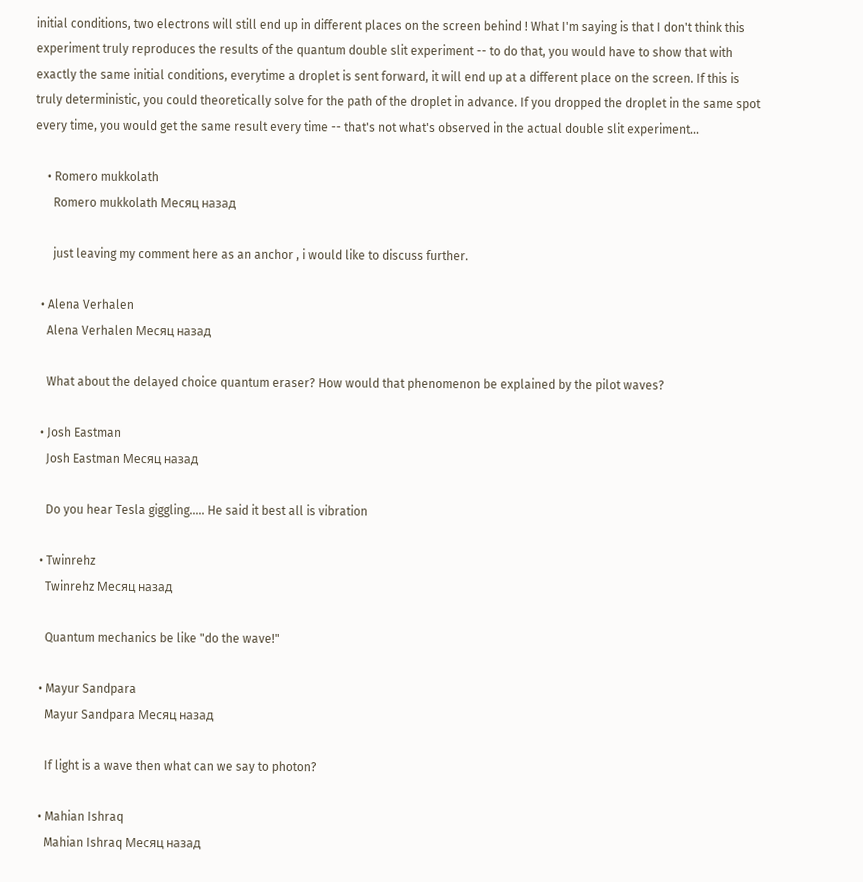initial conditions, two electrons will still end up in different places on the screen behind ! What I'm saying is that I don't think this experiment truly reproduces the results of the quantum double slit experiment -- to do that, you would have to show that with exactly the same initial conditions, everytime a droplet is sent forward, it will end up at a different place on the screen. If this is truly deterministic, you could theoretically solve for the path of the droplet in advance. If you dropped the droplet in the same spot every time, you would get the same result every time -- that's not what's observed in the actual double slit experiment...

    • Romero mukkolath
      Romero mukkolath Месяц назад

      just leaving my comment here as an anchor , i would like to discuss further.

  • Alena Verhalen
    Alena Verhalen Месяц назад

    What about the delayed choice quantum eraser? How would that phenomenon be explained by the pilot waves?

  • Josh Eastman
    Josh Eastman Месяц назад

    Do you hear Tesla giggling..... He said it best all is vibration

  • Twinrehz
    Twinrehz Месяц назад

    Quantum mechanics be like "do the wave!"

  • Mayur Sandpara
    Mayur Sandpara Месяц назад

    If light is a wave then what can we say to photon?

  • Mahian Ishraq
    Mahian Ishraq Месяц назад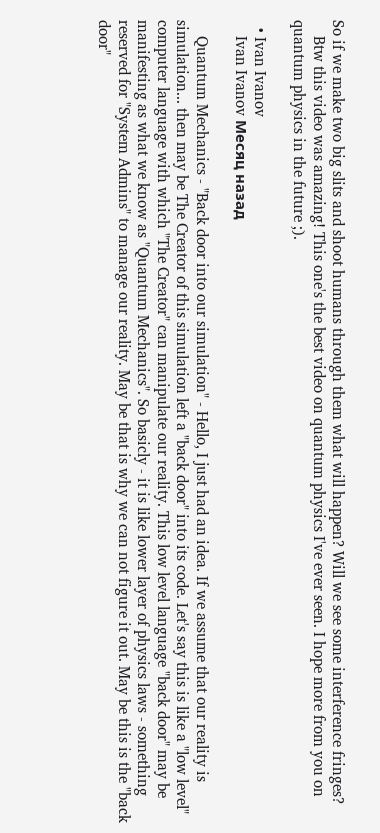So if we make two big slits and shoot humans through them what will happen? Will we see some interference fringes?
    Btw this video was amazing! This one's the best video on quantum physics I've ever seen. I hope more from you on quantum physics in the future ;).

  • Ivan Ivanov
    Ivan Ivanov Месяц назад

    Quantum Mechanics - "Back door into our simulation" - Hello, I just had an idea. If we assume that our reality is simulation... then may be The Creator of this simulation left a "back door" into its code. Let's say this is like a "low level" computer language with which "The Creator" can manipulate our reality. This low level language "back door" may be manifesting as what we know as "Quantum Mechanics". So basicly - it is like lower layer of physics laws - something reserved for "System Admins" to manage our reality. May be that is why we can not figure it out. May be this is the "back door"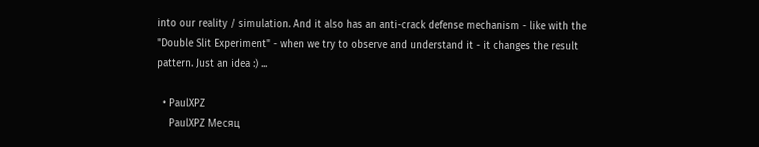into our reality / simulation. And it also has an anti-crack defense mechanism - like with the "Double Slit Experiment" - when we try to observe and understand it - it changes the result pattern. Just an idea :) ...

  • PaulXPZ
    PaulXPZ Месяц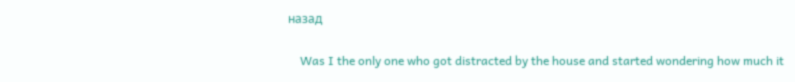назад

    Was I the only one who got distracted by the house and started wondering how much it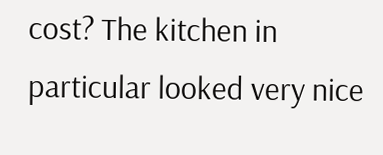cost? The kitchen in particular looked very nice